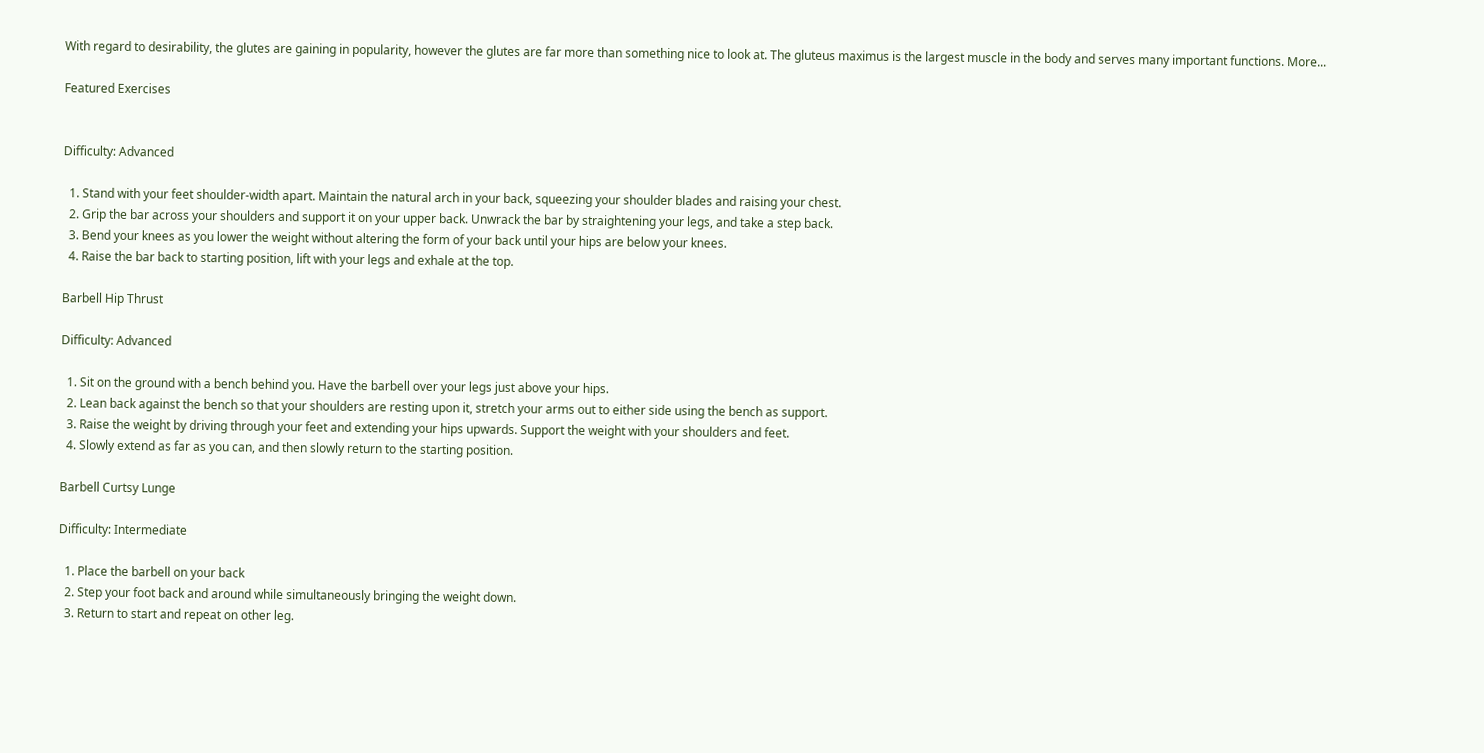With regard to desirability, the glutes are gaining in popularity, however the glutes are far more than something nice to look at. The gluteus maximus is the largest muscle in the body and serves many important functions. More...

Featured Exercises


Difficulty: Advanced

  1. Stand with your feet shoulder-width apart. Maintain the natural arch in your back, squeezing your shoulder blades and raising your chest.
  2. Grip the bar across your shoulders and support it on your upper back. Unwrack the bar by straightening your legs, and take a step back.
  3. Bend your knees as you lower the weight without altering the form of your back until your hips are below your knees.
  4. Raise the bar back to starting position, lift with your legs and exhale at the top.

Barbell Hip Thrust

Difficulty: Advanced

  1. Sit on the ground with a bench behind you. Have the barbell over your legs just above your hips.
  2. Lean back against the bench so that your shoulders are resting upon it, stretch your arms out to either side using the bench as support.
  3. Raise the weight by driving through your feet and extending your hips upwards. Support the weight with your shoulders and feet.
  4. Slowly extend as far as you can, and then slowly return to the starting position.

Barbell Curtsy Lunge

Difficulty: Intermediate

  1. Place the barbell on your back
  2. Step your foot back and around while simultaneously bringing the weight down.
  3. Return to start and repeat on other leg.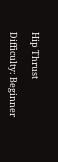Hip Thrust

Difficulty: Beginner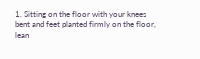1. Sitting on the floor with your knees bent and feet planted firmly on the floor, lean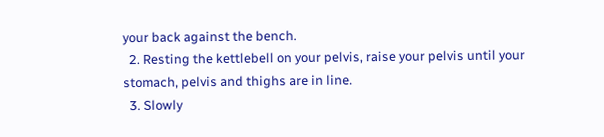your back against the bench.
  2. Resting the kettlebell on your pelvis, raise your pelvis until your stomach, pelvis and thighs are in line.
  3. Slowly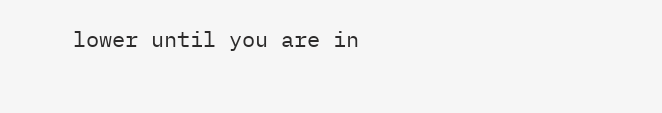lower until you are in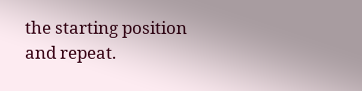the starting position and repeat.